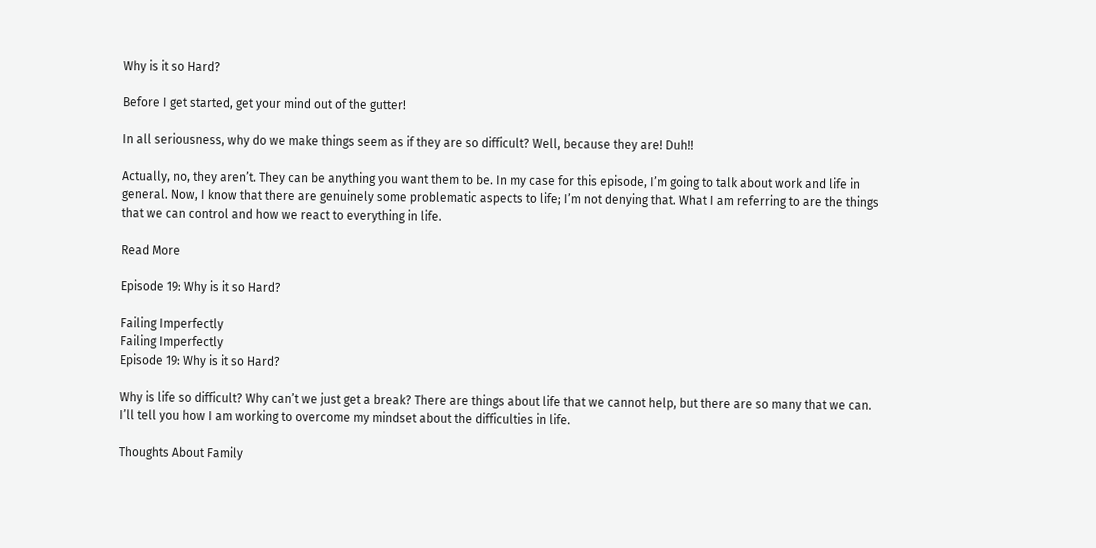Why is it so Hard?

Before I get started, get your mind out of the gutter!

In all seriousness, why do we make things seem as if they are so difficult? Well, because they are! Duh!!

Actually, no, they aren’t. They can be anything you want them to be. In my case for this episode, I’m going to talk about work and life in general. Now, I know that there are genuinely some problematic aspects to life; I’m not denying that. What I am referring to are the things that we can control and how we react to everything in life.

Read More

Episode 19: Why is it so Hard?

Failing Imperfectly
Failing Imperfectly
Episode 19: Why is it so Hard?

Why is life so difficult? Why can’t we just get a break? There are things about life that we cannot help, but there are so many that we can. I’ll tell you how I am working to overcome my mindset about the difficulties in life.

Thoughts About Family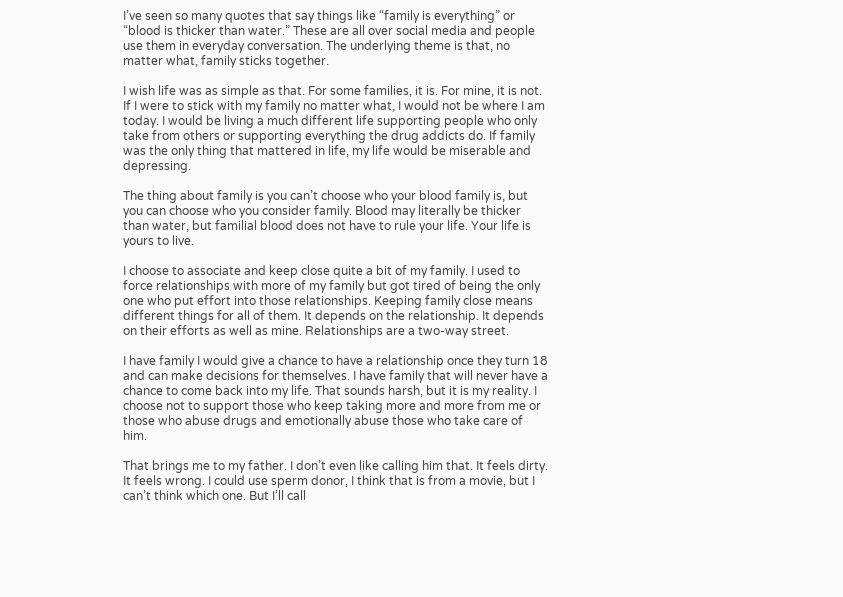I’ve seen so many quotes that say things like “family is everything” or “blood is thicker than water.” These are all over social media and people use them in everyday conversation. The underlying theme is that, no matter what, family sticks together.

I wish life was as simple as that. For some families, it is. For mine, it is not. If I were to stick with my family no matter what, I would not be where I am today. I would be living a much different life supporting people who only take from others or supporting everything the drug addicts do. If family was the only thing that mattered in life, my life would be miserable and depressing.

The thing about family is you can’t choose who your blood family is, but you can choose who you consider family. Blood may literally be thicker than water, but familial blood does not have to rule your life. Your life is yours to live.

I choose to associate and keep close quite a bit of my family. I used to force relationships with more of my family but got tired of being the only one who put effort into those relationships. Keeping family close means different things for all of them. It depends on the relationship. It depends on their efforts as well as mine. Relationships are a two-way street.

I have family I would give a chance to have a relationship once they turn 18 and can make decisions for themselves. I have family that will never have a chance to come back into my life. That sounds harsh, but it is my reality. I choose not to support those who keep taking more and more from me or those who abuse drugs and emotionally abuse those who take care of him.

That brings me to my father. I don’t even like calling him that. It feels dirty. It feels wrong. I could use sperm donor, I think that is from a movie, but I can’t think which one. But I’ll call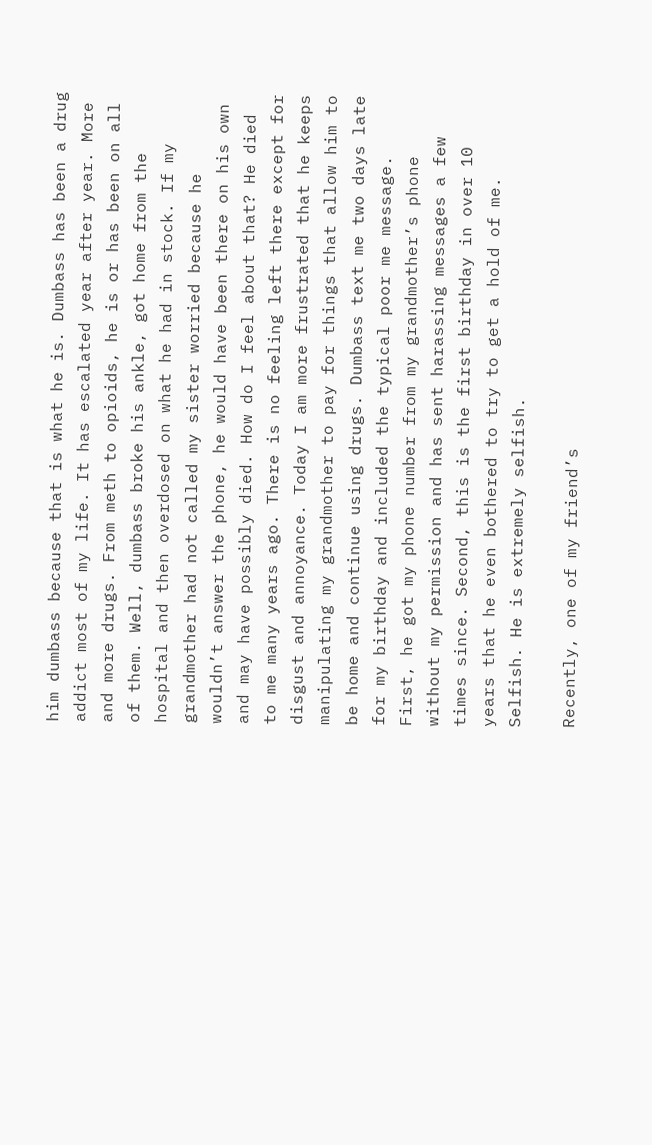him dumbass because that is what he is. Dumbass has been a drug addict most of my life. It has escalated year after year. More and more drugs. From meth to opioids, he is or has been on all of them. Well, dumbass broke his ankle, got home from the hospital and then overdosed on what he had in stock. If my grandmother had not called my sister worried because he wouldn’t answer the phone, he would have been there on his own and may have possibly died. How do I feel about that? He died to me many years ago. There is no feeling left there except for disgust and annoyance. Today I am more frustrated that he keeps manipulating my grandmother to pay for things that allow him to be home and continue using drugs. Dumbass text me two days late for my birthday and included the typical poor me message. First, he got my phone number from my grandmother’s phone without my permission and has sent harassing messages a few times since. Second, this is the first birthday in over 10 years that he even bothered to try to get a hold of me. Selfish. He is extremely selfish.

Recently, one of my friend’s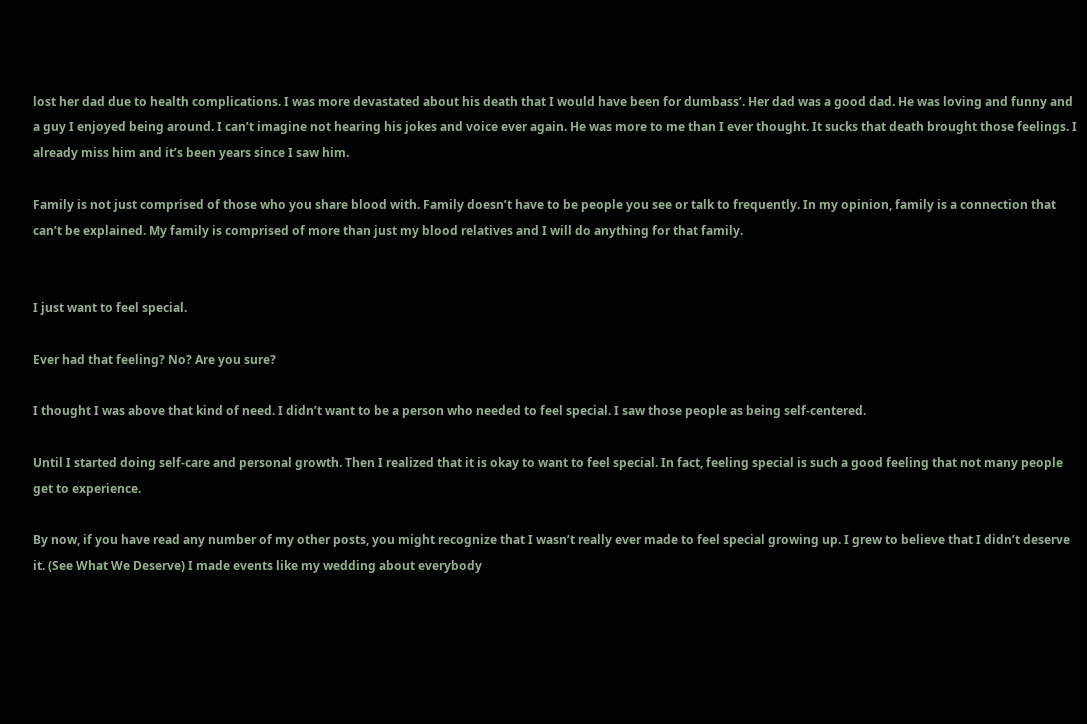lost her dad due to health complications. I was more devastated about his death that I would have been for dumbass’. Her dad was a good dad. He was loving and funny and a guy I enjoyed being around. I can’t imagine not hearing his jokes and voice ever again. He was more to me than I ever thought. It sucks that death brought those feelings. I already miss him and it’s been years since I saw him.

Family is not just comprised of those who you share blood with. Family doesn’t have to be people you see or talk to frequently. In my opinion, family is a connection that can’t be explained. My family is comprised of more than just my blood relatives and I will do anything for that family.


I just want to feel special.

Ever had that feeling? No? Are you sure?

I thought I was above that kind of need. I didn’t want to be a person who needed to feel special. I saw those people as being self-centered.

Until I started doing self-care and personal growth. Then I realized that it is okay to want to feel special. In fact, feeling special is such a good feeling that not many people get to experience.

By now, if you have read any number of my other posts, you might recognize that I wasn’t really ever made to feel special growing up. I grew to believe that I didn’t deserve it. (See What We Deserve) I made events like my wedding about everybody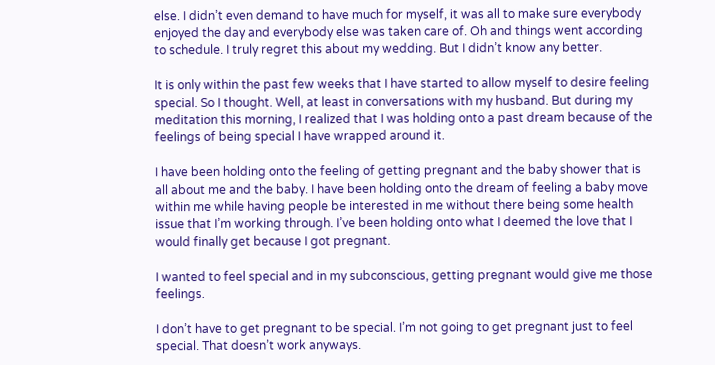else. I didn’t even demand to have much for myself, it was all to make sure everybody enjoyed the day and everybody else was taken care of. Oh and things went according to schedule. I truly regret this about my wedding. But I didn’t know any better.

It is only within the past few weeks that I have started to allow myself to desire feeling special. So I thought. Well, at least in conversations with my husband. But during my meditation this morning, I realized that I was holding onto a past dream because of the feelings of being special I have wrapped around it.

I have been holding onto the feeling of getting pregnant and the baby shower that is all about me and the baby. I have been holding onto the dream of feeling a baby move within me while having people be interested in me without there being some health issue that I’m working through. I’ve been holding onto what I deemed the love that I would finally get because I got pregnant.

I wanted to feel special and in my subconscious, getting pregnant would give me those feelings.

I don’t have to get pregnant to be special. I’m not going to get pregnant just to feel special. That doesn’t work anyways.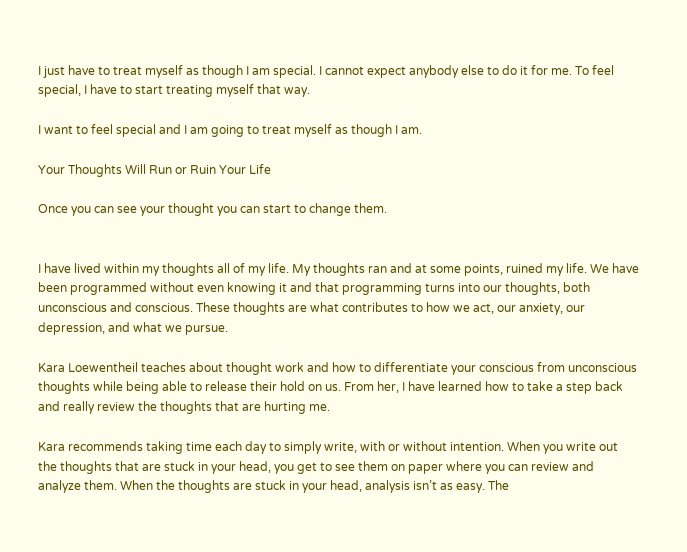I just have to treat myself as though I am special. I cannot expect anybody else to do it for me. To feel special, I have to start treating myself that way.

I want to feel special and I am going to treat myself as though I am.

Your Thoughts Will Run or Ruin Your Life

Once you can see your thought you can start to change them.


I have lived within my thoughts all of my life. My thoughts ran and at some points, ruined my life. We have been programmed without even knowing it and that programming turns into our thoughts, both unconscious and conscious. These thoughts are what contributes to how we act, our anxiety, our depression, and what we pursue.

Kara Loewentheil teaches about thought work and how to differentiate your conscious from unconscious thoughts while being able to release their hold on us. From her, I have learned how to take a step back and really review the thoughts that are hurting me.

Kara recommends taking time each day to simply write, with or without intention. When you write out the thoughts that are stuck in your head, you get to see them on paper where you can review and analyze them. When the thoughts are stuck in your head, analysis isn’t as easy. The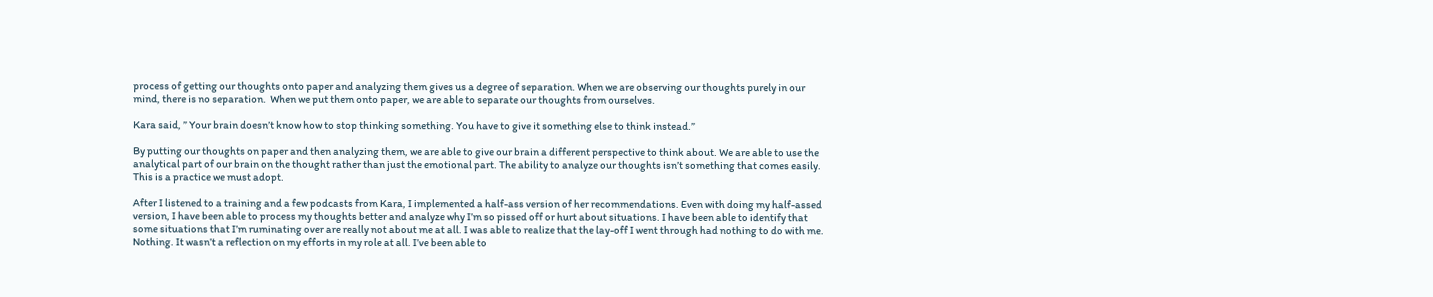process of getting our thoughts onto paper and analyzing them gives us a degree of separation. When we are observing our thoughts purely in our mind, there is no separation.  When we put them onto paper, we are able to separate our thoughts from ourselves.

Kara said, ” Your brain doesn’t know how to stop thinking something. You have to give it something else to think instead.”

By putting our thoughts on paper and then analyzing them, we are able to give our brain a different perspective to think about. We are able to use the analytical part of our brain on the thought rather than just the emotional part. The ability to analyze our thoughts isn’t something that comes easily. This is a practice we must adopt.

After I listened to a training and a few podcasts from Kara, I implemented a half-ass version of her recommendations. Even with doing my half-assed version, I have been able to process my thoughts better and analyze why I’m so pissed off or hurt about situations. I have been able to identify that some situations that I’m ruminating over are really not about me at all. I was able to realize that the lay-off I went through had nothing to do with me. Nothing. It wasn’t a reflection on my efforts in my role at all. I’ve been able to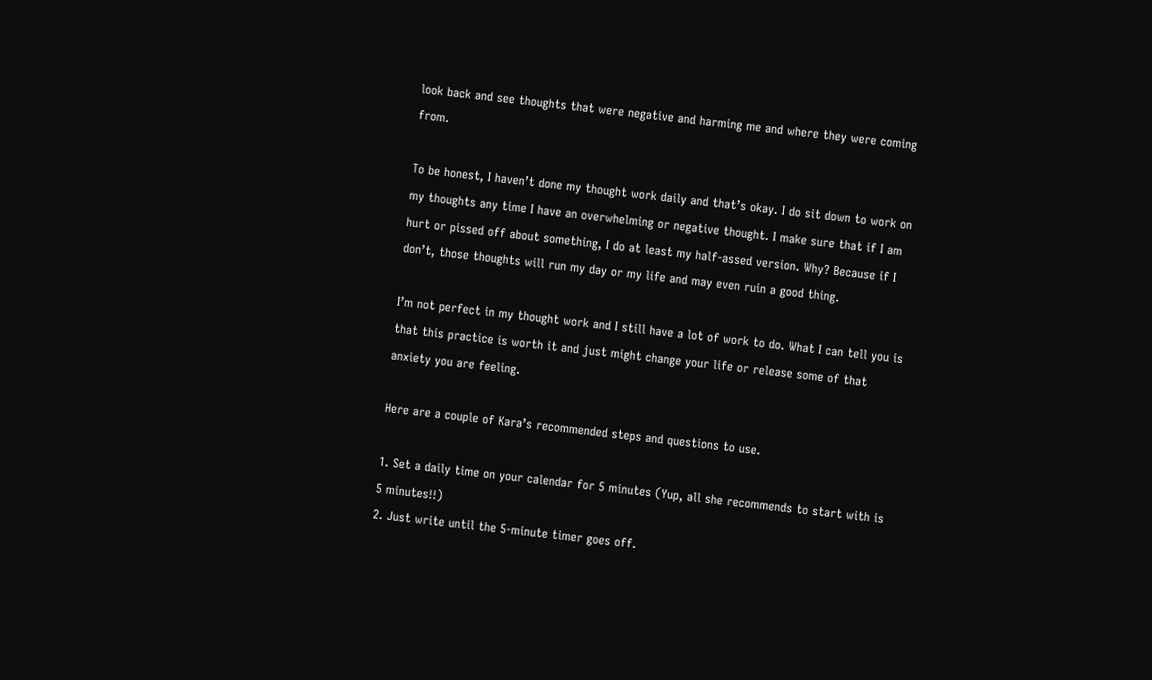look back and see thoughts that were negative and harming me and where they were coming from.

To be honest, I haven’t done my thought work daily and that’s okay. I do sit down to work on my thoughts any time I have an overwhelming or negative thought. I make sure that if I am hurt or pissed off about something, I do at least my half-assed version. Why? Because if I don’t, those thoughts will run my day or my life and may even ruin a good thing.

I’m not perfect in my thought work and I still have a lot of work to do. What I can tell you is that this practice is worth it and just might change your life or release some of that anxiety you are feeling.

Here are a couple of Kara’s recommended steps and questions to use.

1. Set a daily time on your calendar for 5 minutes (Yup, all she recommends to start with is 5 minutes!!)
2. Just write until the 5-minute timer goes off.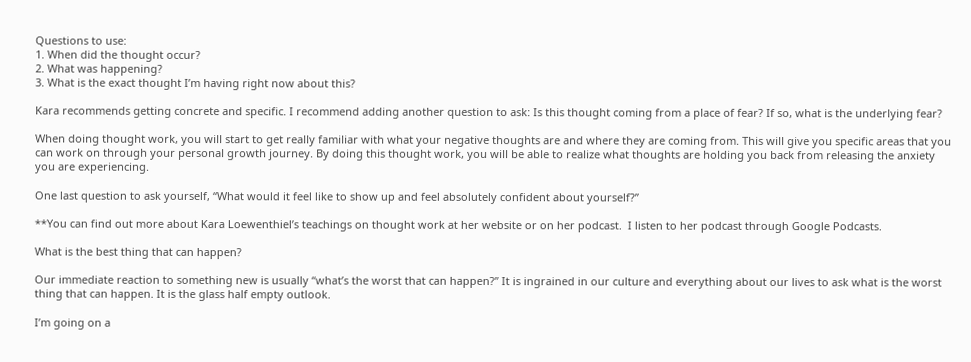Questions to use:
1. When did the thought occur?
2. What was happening?
3. What is the exact thought I’m having right now about this?

Kara recommends getting concrete and specific. I recommend adding another question to ask: Is this thought coming from a place of fear? If so, what is the underlying fear?

When doing thought work, you will start to get really familiar with what your negative thoughts are and where they are coming from. This will give you specific areas that you can work on through your personal growth journey. By doing this thought work, you will be able to realize what thoughts are holding you back from releasing the anxiety you are experiencing.

One last question to ask yourself, “What would it feel like to show up and feel absolutely confident about yourself?”

**You can find out more about Kara Loewenthiel’s teachings on thought work at her website or on her podcast.  I listen to her podcast through Google Podcasts.

What is the best thing that can happen?

Our immediate reaction to something new is usually “what’s the worst that can happen?” It is ingrained in our culture and everything about our lives to ask what is the worst thing that can happen. It is the glass half empty outlook.

I’m going on a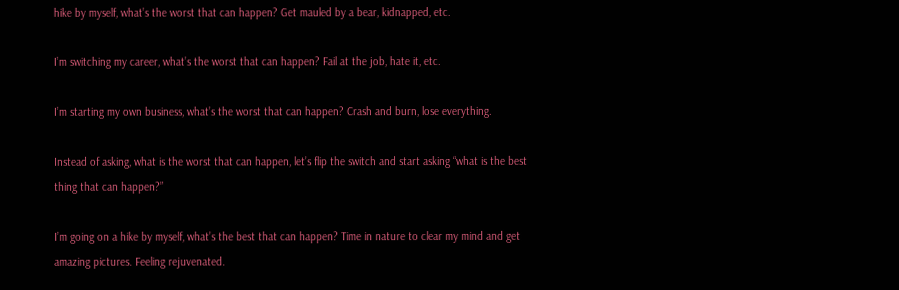hike by myself, what’s the worst that can happen? Get mauled by a bear, kidnapped, etc.

I’m switching my career, what’s the worst that can happen? Fail at the job, hate it, etc.

I’m starting my own business, what’s the worst that can happen? Crash and burn, lose everything.

Instead of asking, what is the worst that can happen, let’s flip the switch and start asking “what is the best thing that can happen?”

I’m going on a hike by myself, what’s the best that can happen? Time in nature to clear my mind and get amazing pictures. Feeling rejuvenated.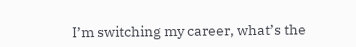I’m switching my career, what’s the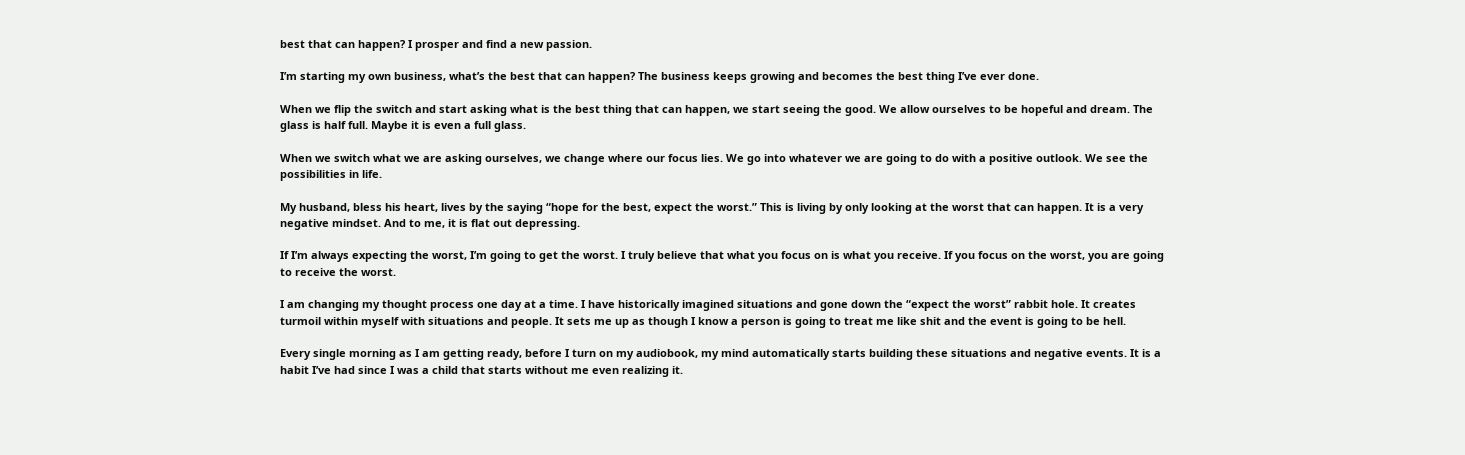best that can happen? I prosper and find a new passion.

I’m starting my own business, what’s the best that can happen? The business keeps growing and becomes the best thing I’ve ever done.

When we flip the switch and start asking what is the best thing that can happen, we start seeing the good. We allow ourselves to be hopeful and dream. The glass is half full. Maybe it is even a full glass.

When we switch what we are asking ourselves, we change where our focus lies. We go into whatever we are going to do with a positive outlook. We see the possibilities in life.

My husband, bless his heart, lives by the saying “hope for the best, expect the worst.” This is living by only looking at the worst that can happen. It is a very negative mindset. And to me, it is flat out depressing.

If I’m always expecting the worst, I’m going to get the worst. I truly believe that what you focus on is what you receive. If you focus on the worst, you are going to receive the worst.

I am changing my thought process one day at a time. I have historically imagined situations and gone down the “expect the worst” rabbit hole. It creates turmoil within myself with situations and people. It sets me up as though I know a person is going to treat me like shit and the event is going to be hell.

Every single morning as I am getting ready, before I turn on my audiobook, my mind automatically starts building these situations and negative events. It is a habit I’ve had since I was a child that starts without me even realizing it.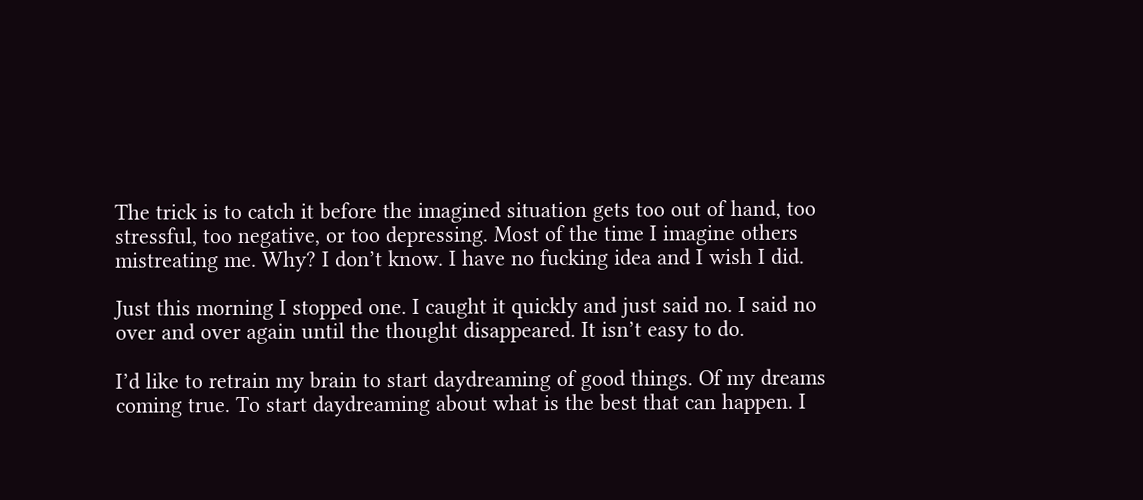The trick is to catch it before the imagined situation gets too out of hand, too stressful, too negative, or too depressing. Most of the time I imagine others mistreating me. Why? I don’t know. I have no fucking idea and I wish I did.

Just this morning I stopped one. I caught it quickly and just said no. I said no over and over again until the thought disappeared. It isn’t easy to do.

I’d like to retrain my brain to start daydreaming of good things. Of my dreams coming true. To start daydreaming about what is the best that can happen. I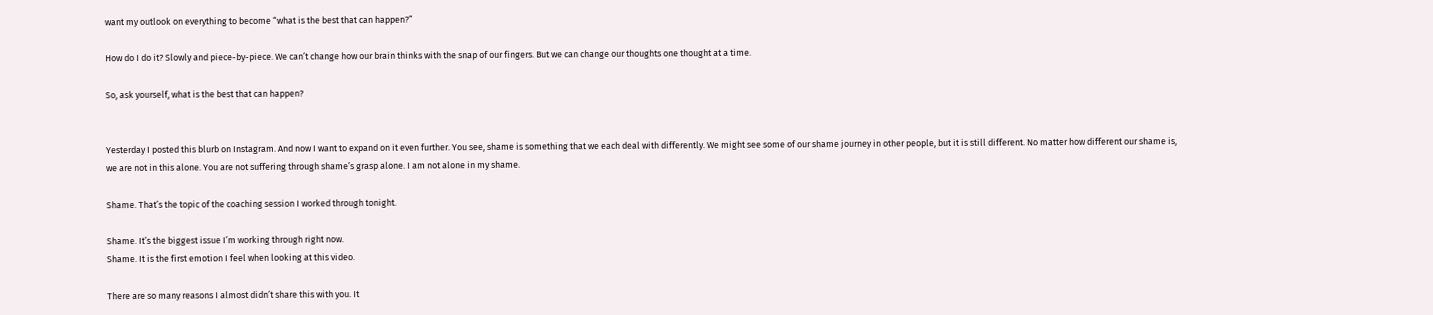want my outlook on everything to become “what is the best that can happen?”

How do I do it? Slowly and piece-by-piece. We can’t change how our brain thinks with the snap of our fingers. But we can change our thoughts one thought at a time.

So, ask yourself, what is the best that can happen?


Yesterday I posted this blurb on Instagram. And now I want to expand on it even further. You see, shame is something that we each deal with differently. We might see some of our shame journey in other people, but it is still different. No matter how different our shame is, we are not in this alone. You are not suffering through shame’s grasp alone. I am not alone in my shame.

Shame. That’s the topic of the coaching session I worked through tonight.

Shame. It’s the biggest issue I’m working through right now.
Shame. It is the first emotion I feel when looking at this video.

There are so many reasons I almost didn’t share this with you. It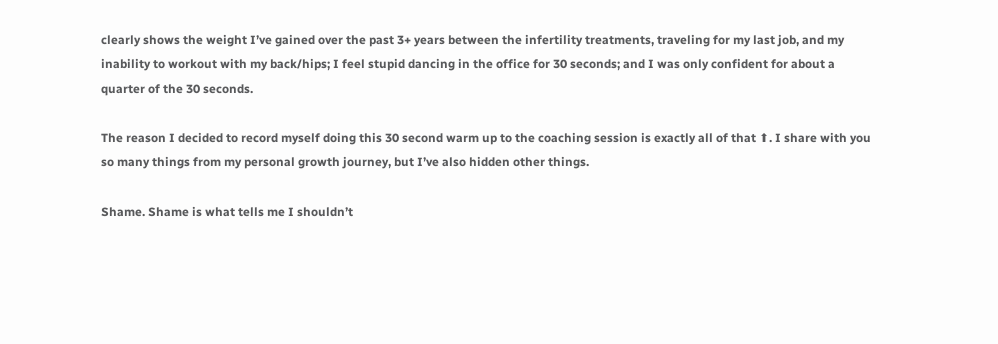clearly shows the weight I’ve gained over the past 3+ years between the infertility treatments, traveling for my last job, and my inability to workout with my back/hips; I feel stupid dancing in the office for 30 seconds; and I was only confident for about a quarter of the 30 seconds.

The reason I decided to record myself doing this 30 second warm up to the coaching session is exactly all of that ⬆. I share with you so many things from my personal growth journey, but I’ve also hidden other things.

Shame. Shame is what tells me I shouldn’t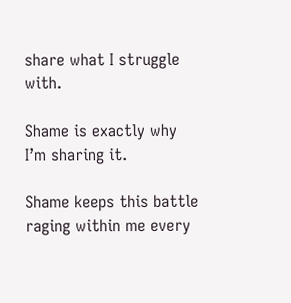share what I struggle with.

Shame is exactly why I’m sharing it.

Shame keeps this battle raging within me every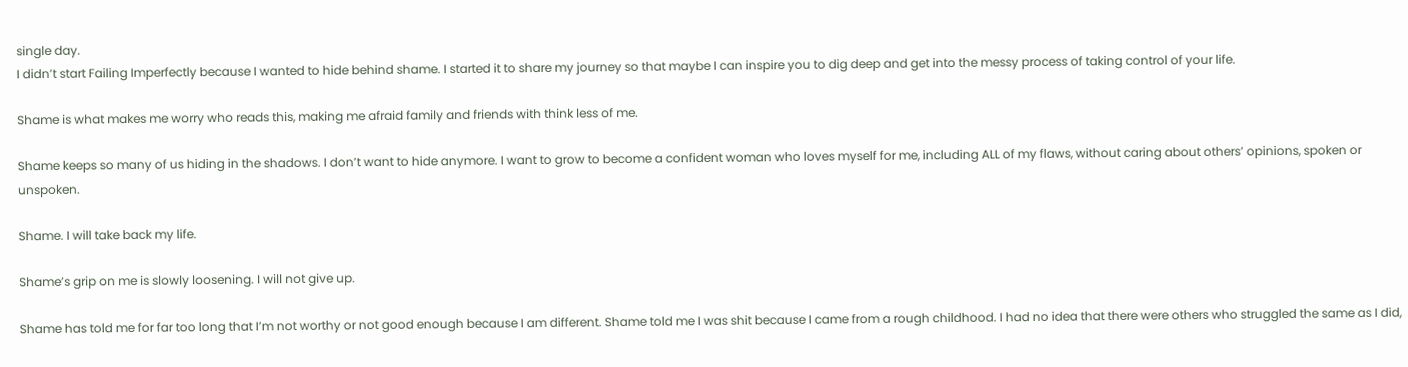single day.
I didn’t start Failing Imperfectly because I wanted to hide behind shame. I started it to share my journey so that maybe I can inspire you to dig deep and get into the messy process of taking control of your life.

Shame is what makes me worry who reads this, making me afraid family and friends with think less of me.

Shame keeps so many of us hiding in the shadows. I don’t want to hide anymore. I want to grow to become a confident woman who loves myself for me, including ALL of my flaws, without caring about others’ opinions, spoken or unspoken.

Shame. I will take back my life.

Shame’s grip on me is slowly loosening. I will not give up.

Shame has told me for far too long that I’m not worthy or not good enough because I am different. Shame told me I was shit because I came from a rough childhood. I had no idea that there were others who struggled the same as I did,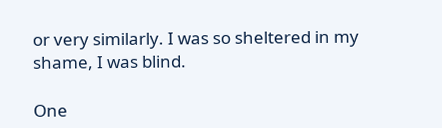or very similarly. I was so sheltered in my shame, I was blind.

One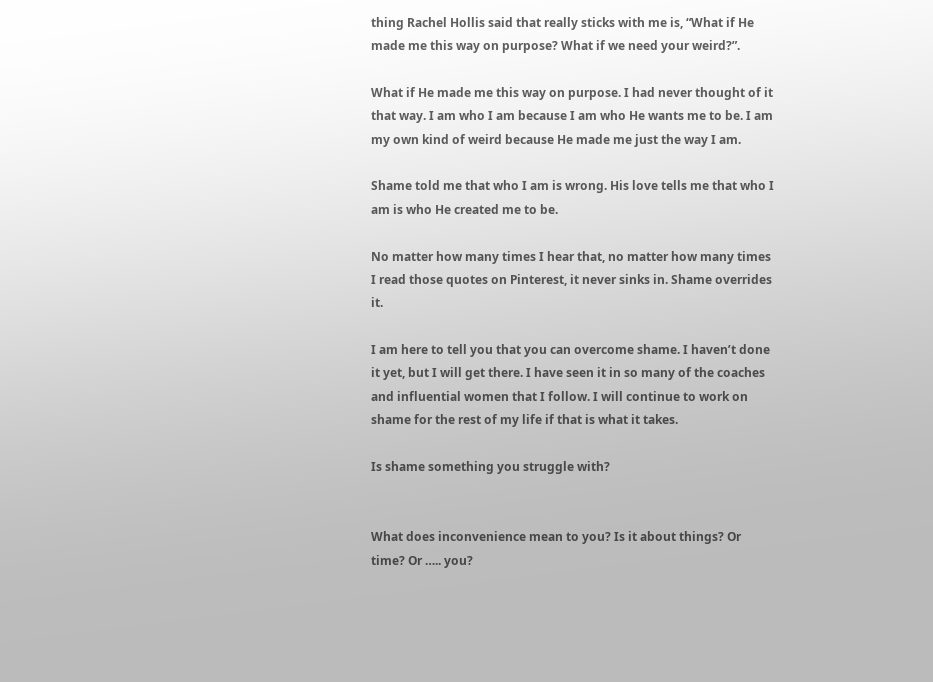thing Rachel Hollis said that really sticks with me is, “What if He made me this way on purpose? What if we need your weird?”.

What if He made me this way on purpose. I had never thought of it that way. I am who I am because I am who He wants me to be. I am my own kind of weird because He made me just the way I am.

Shame told me that who I am is wrong. His love tells me that who I am is who He created me to be.

No matter how many times I hear that, no matter how many times I read those quotes on Pinterest, it never sinks in. Shame overrides it.

I am here to tell you that you can overcome shame. I haven’t done it yet, but I will get there. I have seen it in so many of the coaches and influential women that I follow. I will continue to work on shame for the rest of my life if that is what it takes.

Is shame something you struggle with?


What does inconvenience mean to you? Is it about things? Or time? Or ….. you?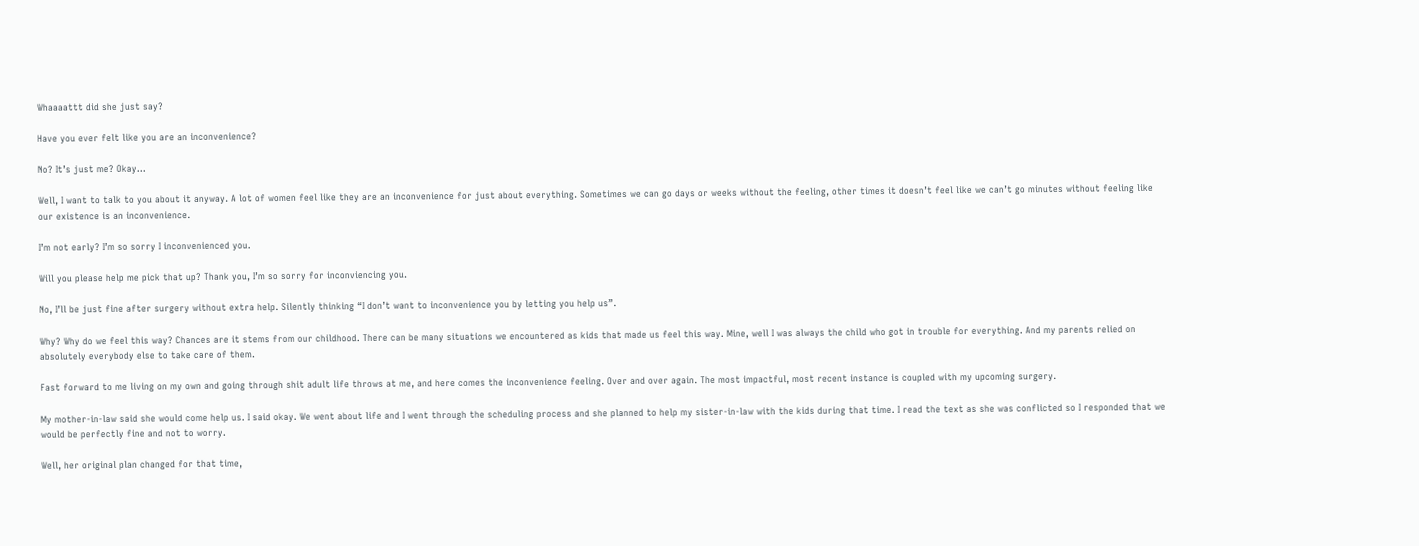Whaaaattt did she just say?

Have you ever felt like you are an inconvenience?

No? It’s just me? Okay…

Well, I want to talk to you about it anyway. A lot of women feel like they are an inconvenience for just about everything. Sometimes we can go days or weeks without the feeling, other times it doesn’t feel like we can’t go minutes without feeling like our existence is an inconvenience.

I’m not early? I’m so sorry I inconvenienced you.

Will you please help me pick that up? Thank you, I’m so sorry for inconviencing you.

No, I’ll be just fine after surgery without extra help. Silently thinking “I don’t want to inconvenience you by letting you help us”.

Why? Why do we feel this way? Chances are it stems from our childhood. There can be many situations we encountered as kids that made us feel this way. Mine, well I was always the child who got in trouble for everything. And my parents relied on absolutely everybody else to take care of them.

Fast forward to me living on my own and going through shit adult life throws at me, and here comes the inconvenience feeling. Over and over again. The most impactful, most recent instance is coupled with my upcoming surgery.

My mother-in-law said she would come help us. I said okay. We went about life and I went through the scheduling process and she planned to help my sister-in-law with the kids during that time. I read the text as she was conflicted so I responded that we would be perfectly fine and not to worry.

Well, her original plan changed for that time,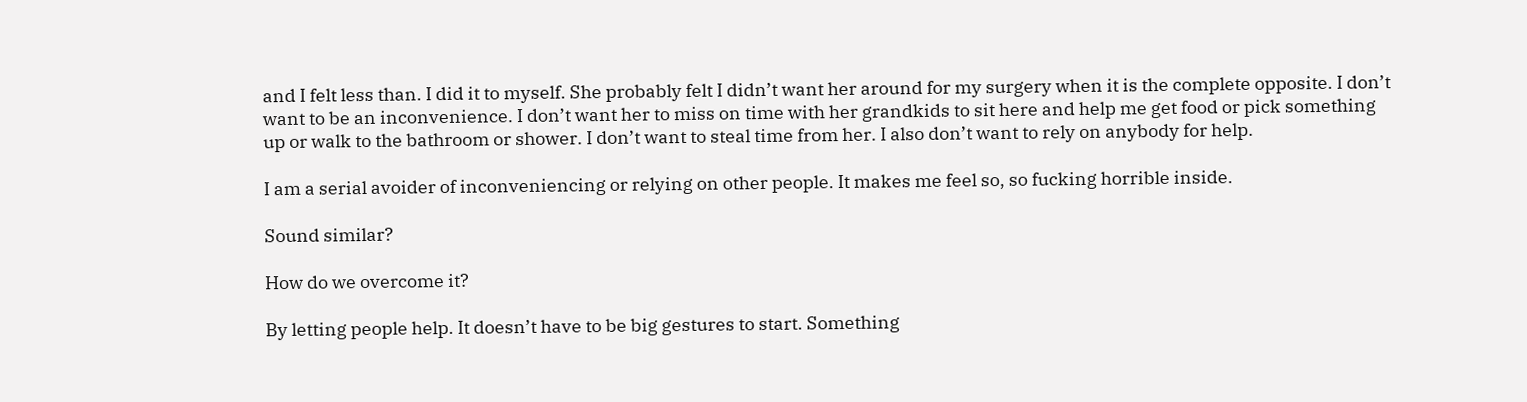and I felt less than. I did it to myself. She probably felt I didn’t want her around for my surgery when it is the complete opposite. I don’t want to be an inconvenience. I don’t want her to miss on time with her grandkids to sit here and help me get food or pick something up or walk to the bathroom or shower. I don’t want to steal time from her. I also don’t want to rely on anybody for help.

I am a serial avoider of inconveniencing or relying on other people. It makes me feel so, so fucking horrible inside.

Sound similar?

How do we overcome it?

By letting people help. It doesn’t have to be big gestures to start. Something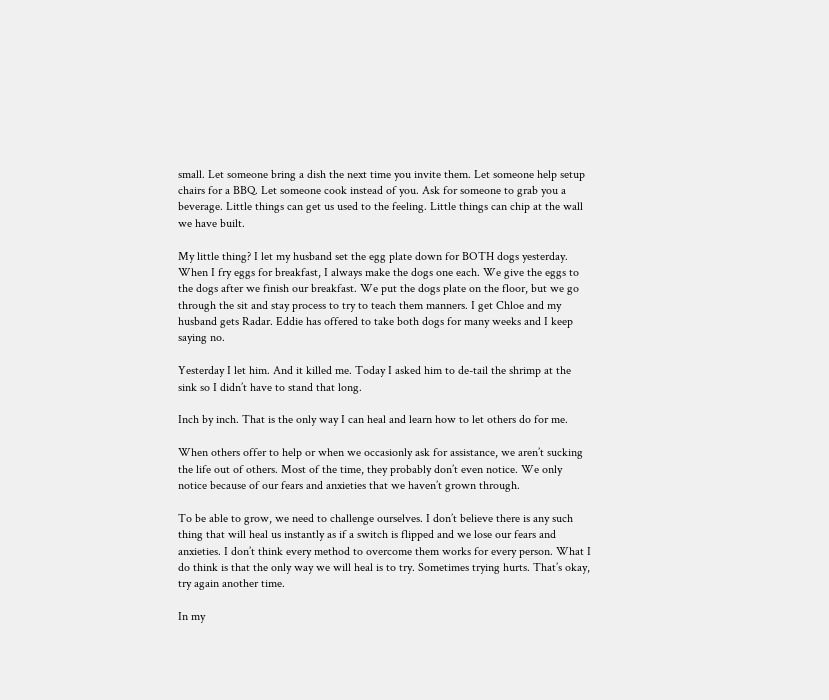small. Let someone bring a dish the next time you invite them. Let someone help setup chairs for a BBQ. Let someone cook instead of you. Ask for someone to grab you a beverage. Little things can get us used to the feeling. Little things can chip at the wall we have built.

My little thing? I let my husband set the egg plate down for BOTH dogs yesterday. When I fry eggs for breakfast, I always make the dogs one each. We give the eggs to the dogs after we finish our breakfast. We put the dogs plate on the floor, but we go through the sit and stay process to try to teach them manners. I get Chloe and my husband gets Radar. Eddie has offered to take both dogs for many weeks and I keep saying no.

Yesterday I let him. And it killed me. Today I asked him to de-tail the shrimp at the sink so I didn’t have to stand that long.

Inch by inch. That is the only way I can heal and learn how to let others do for me.

When others offer to help or when we occasionly ask for assistance, we aren’t sucking the life out of others. Most of the time, they probably don’t even notice. We only notice because of our fears and anxieties that we haven’t grown through.

To be able to grow, we need to challenge ourselves. I don’t believe there is any such thing that will heal us instantly as if a switch is flipped and we lose our fears and anxieties. I don’t think every method to overcome them works for every person. What I do think is that the only way we will heal is to try. Sometimes trying hurts. That’s okay, try again another time.

In my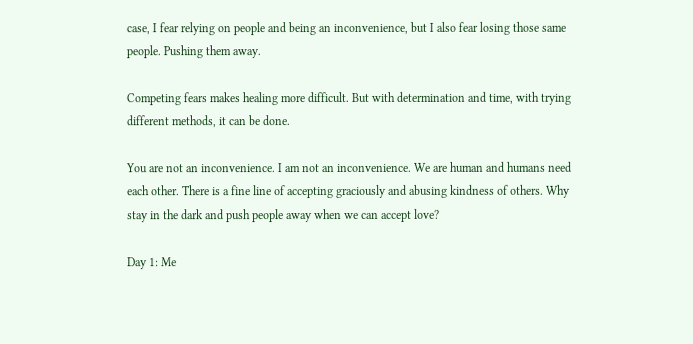case, I fear relying on people and being an inconvenience, but I also fear losing those same people. Pushing them away.

Competing fears makes healing more difficult. But with determination and time, with trying different methods, it can be done.

You are not an inconvenience. I am not an inconvenience. We are human and humans need each other. There is a fine line of accepting graciously and abusing kindness of others. Why stay in the dark and push people away when we can accept love?

Day 1: Me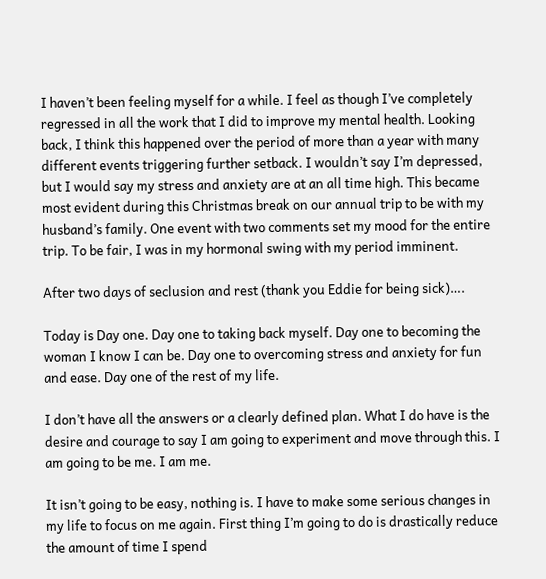I haven’t been feeling myself for a while. I feel as though I’ve completely regressed in all the work that I did to improve my mental health. Looking back, I think this happened over the period of more than a year with many different events triggering further setback. I wouldn’t say I’m depressed, but I would say my stress and anxiety are at an all time high. This became most evident during this Christmas break on our annual trip to be with my husband’s family. One event with two comments set my mood for the entire trip. To be fair, I was in my hormonal swing with my period imminent.

After two days of seclusion and rest (thank you Eddie for being sick)….

Today is Day one. Day one to taking back myself. Day one to becoming the woman I know I can be. Day one to overcoming stress and anxiety for fun and ease. Day one of the rest of my life.

I don’t have all the answers or a clearly defined plan. What I do have is the desire and courage to say I am going to experiment and move through this. I am going to be me. I am me.

It isn’t going to be easy, nothing is. I have to make some serious changes in my life to focus on me again. First thing I’m going to do is drastically reduce the amount of time I spend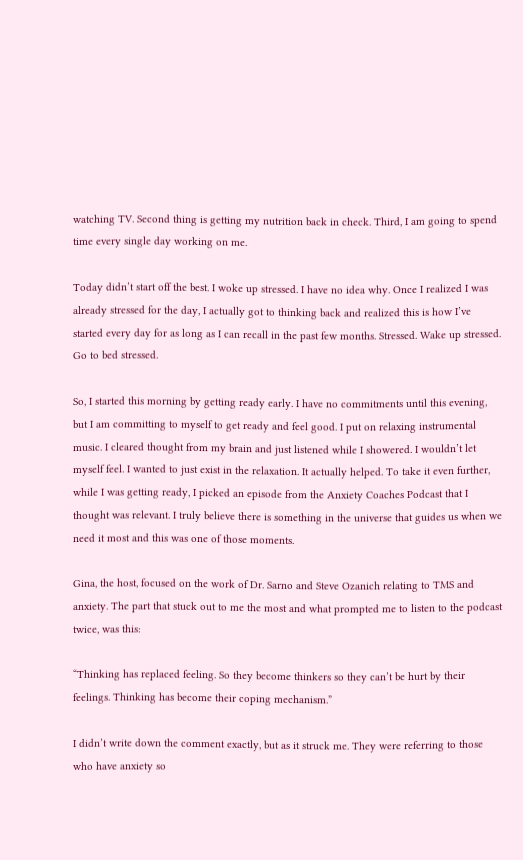watching TV. Second thing is getting my nutrition back in check. Third, I am going to spend time every single day working on me.

Today didn’t start off the best. I woke up stressed. I have no idea why. Once I realized I was already stressed for the day, I actually got to thinking back and realized this is how I’ve started every day for as long as I can recall in the past few months. Stressed. Wake up stressed. Go to bed stressed.

So, I started this morning by getting ready early. I have no commitments until this evening, but I am committing to myself to get ready and feel good. I put on relaxing instrumental music. I cleared thought from my brain and just listened while I showered. I wouldn’t let myself feel. I wanted to just exist in the relaxation. It actually helped. To take it even further, while I was getting ready, I picked an episode from the Anxiety Coaches Podcast that I thought was relevant. I truly believe there is something in the universe that guides us when we need it most and this was one of those moments.

Gina, the host, focused on the work of Dr. Sarno and Steve Ozanich relating to TMS and anxiety. The part that stuck out to me the most and what prompted me to listen to the podcast twice, was this:

“Thinking has replaced feeling. So they become thinkers so they can’t be hurt by their feelings. Thinking has become their coping mechanism.”

I didn’t write down the comment exactly, but as it struck me. They were referring to those who have anxiety so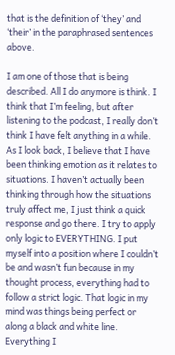that is the definition of ‘they’ and ‘their’ in the paraphrased sentences above.

I am one of those that is being described. All I do anymore is think. I think that I’m feeling, but after listening to the podcast, I really don’t think I have felt anything in a while. As I look back, I believe that I have been thinking emotion as it relates to situations. I haven’t actually been thinking through how the situations truly affect me, I just think a quick response and go there. I try to apply only logic to EVERYTHING. I put myself into a position where I couldn’t be and wasn’t fun because in my thought process, everything had to follow a strict logic. That logic in my mind was things being perfect or along a black and white line. Everything I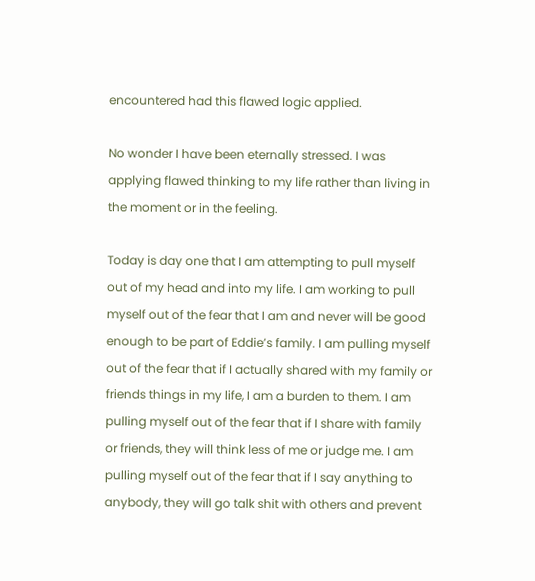encountered had this flawed logic applied.

No wonder I have been eternally stressed. I was applying flawed thinking to my life rather than living in the moment or in the feeling.

Today is day one that I am attempting to pull myself out of my head and into my life. I am working to pull myself out of the fear that I am and never will be good enough to be part of Eddie’s family. I am pulling myself out of the fear that if I actually shared with my family or friends things in my life, I am a burden to them. I am pulling myself out of the fear that if I share with family or friends, they will think less of me or judge me. I am pulling myself out of the fear that if I say anything to anybody, they will go talk shit with others and prevent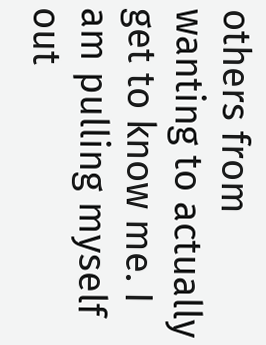others from wanting to actually get to know me. I am pulling myself out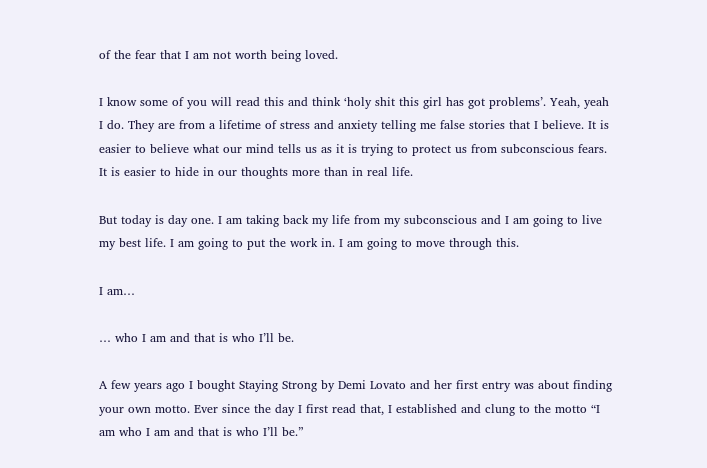of the fear that I am not worth being loved.

I know some of you will read this and think ‘holy shit this girl has got problems’. Yeah, yeah I do. They are from a lifetime of stress and anxiety telling me false stories that I believe. It is easier to believe what our mind tells us as it is trying to protect us from subconscious fears. It is easier to hide in our thoughts more than in real life.

But today is day one. I am taking back my life from my subconscious and I am going to live my best life. I am going to put the work in. I am going to move through this.

I am…

… who I am and that is who I’ll be.

A few years ago I bought Staying Strong by Demi Lovato and her first entry was about finding your own motto. Ever since the day I first read that, I established and clung to the motto “I am who I am and that is who I’ll be.”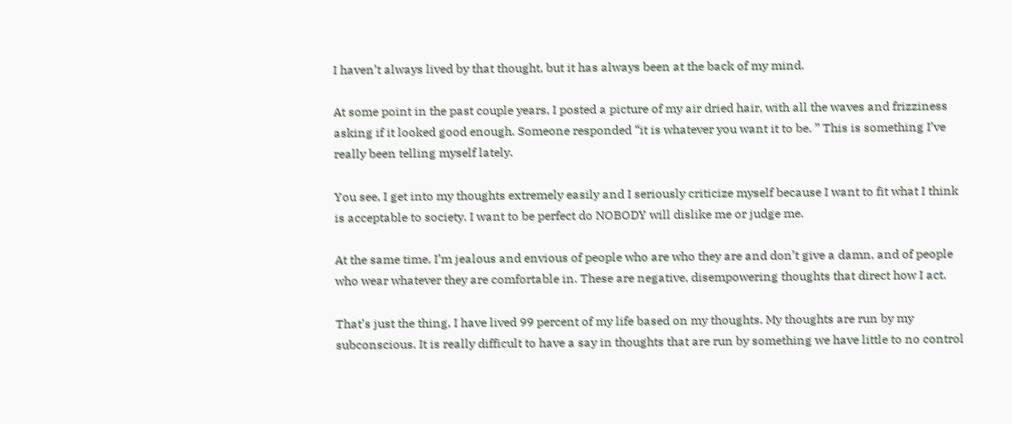I haven’t always lived by that thought, but it has always been at the back of my mind.

At some point in the past couple years, I posted a picture of my air dried hair, with all the waves and frizziness asking if it looked good enough. Someone responded “it is whatever you want it to be. ” This is something I’ve really been telling myself lately.

You see, I get into my thoughts extremely easily and I seriously criticize myself because I want to fit what I think is acceptable to society. I want to be perfect do NOBODY will dislike me or judge me.

At the same time, I’m jealous and envious of people who are who they are and don’t give a damn, and of people who wear whatever they are comfortable in. These are negative, disempowering thoughts that direct how I act.

That’s just the thing, I have lived 99 percent of my life based on my thoughts. My thoughts are run by my subconscious. It is really difficult to have a say in thoughts that are run by something we have little to no control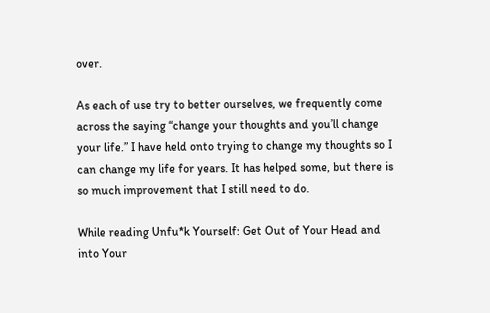over.

As each of use try to better ourselves, we frequently come across the saying “change your thoughts and you’ll change your life.” I have held onto trying to change my thoughts so I can change my life for years. It has helped some, but there is so much improvement that I still need to do.

While reading Unfu*k Yourself: Get Out of Your Head and into Your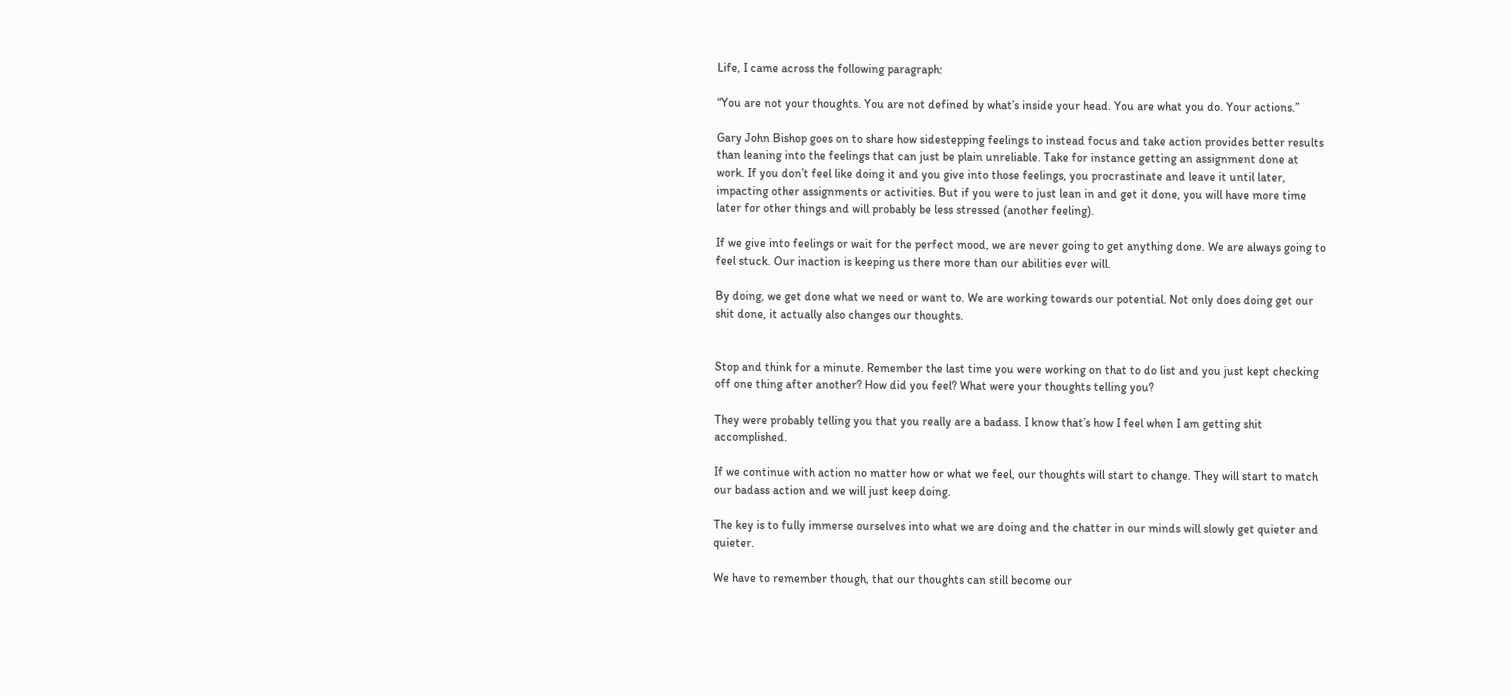Life, I came across the following paragraph:

“You are not your thoughts. You are not defined by what’s inside your head. You are what you do. Your actions.”

Gary John Bishop goes on to share how sidestepping feelings to instead focus and take action provides better results than leaning into the feelings that can just be plain unreliable. Take for instance getting an assignment done at work. If you don’t feel like doing it and you give into those feelings, you procrastinate and leave it until later, impacting other assignments or activities. But if you were to just lean in and get it done, you will have more time later for other things and will probably be less stressed (another feeling).

If we give into feelings or wait for the perfect mood, we are never going to get anything done. We are always going to feel stuck. Our inaction is keeping us there more than our abilities ever will.

By doing, we get done what we need or want to. We are working towards our potential. Not only does doing get our shit done, it actually also changes our thoughts.


Stop and think for a minute. Remember the last time you were working on that to do list and you just kept checking off one thing after another? How did you feel? What were your thoughts telling you?

They were probably telling you that you really are a badass. I know that’s how I feel when I am getting shit accomplished.

If we continue with action no matter how or what we feel, our thoughts will start to change. They will start to match our badass action and we will just keep doing.

The key is to fully immerse ourselves into what we are doing and the chatter in our minds will slowly get quieter and quieter.

We have to remember though, that our thoughts can still become our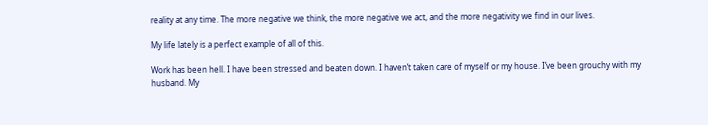reality at any time. The more negative we think, the more negative we act, and the more negativity we find in our lives.

My life lately is a perfect example of all of this.

Work has been hell. I have been stressed and beaten down. I haven’t taken care of myself or my house. I’ve been grouchy with my husband. My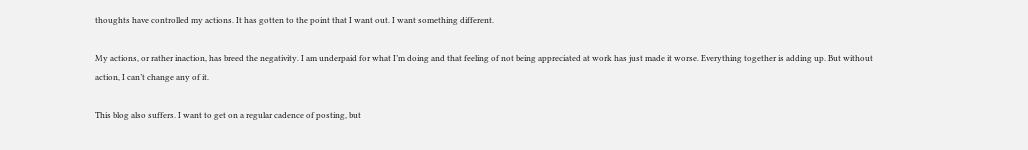thoughts have controlled my actions. It has gotten to the point that I want out. I want something different.

My actions, or rather inaction, has breed the negativity. I am underpaid for what I’m doing and that feeling of not being appreciated at work has just made it worse. Everything together is adding up. But without action, I can’t change any of it.

This blog also suffers. I want to get on a regular cadence of posting, but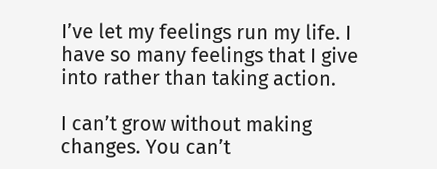I’ve let my feelings run my life. I have so many feelings that I give into rather than taking action.

I can’t grow without making changes. You can’t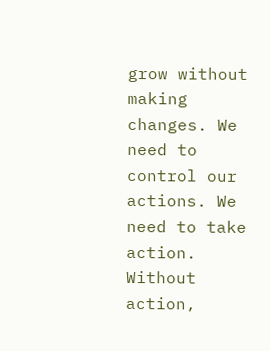grow without making changes. We need to control our actions. We need to take action. Without action,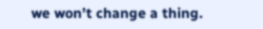we won’t change a thing.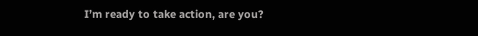I’m ready to take action, are you?